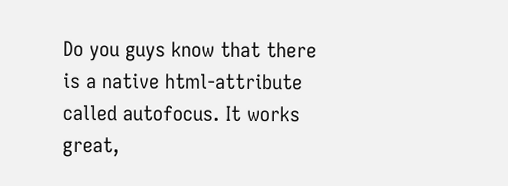Do you guys know that there is a native html-attribute called autofocus. It works great,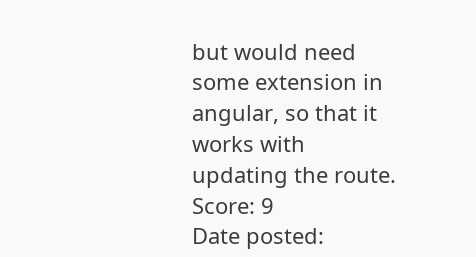but would need some extension in angular, so that it works with updating the route.
Score: 9
Date posted: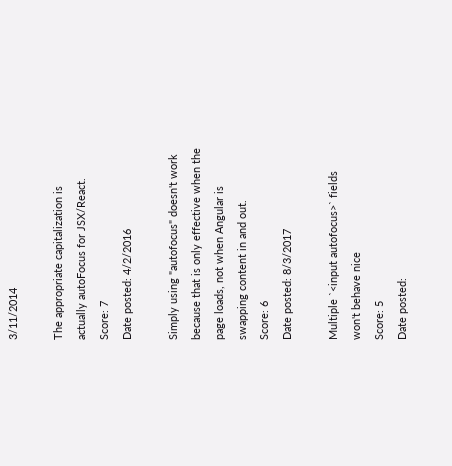3/11/2014

The appropriate capitalization is actually autoFocus for JSX/React.
Score: 7
Date posted: 4/2/2016

Simply using "autofocus" doesn't work because that is only effective when the page loads, not when Angular is swapping content in and out.
Score: 6
Date posted: 8/3/2017

Multiple `<input autofocus>` fields won't behave nice
Score: 5
Date posted: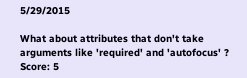5/29/2015

What about attributes that don't take arguments like 'required' and 'autofocus' ?
Score: 5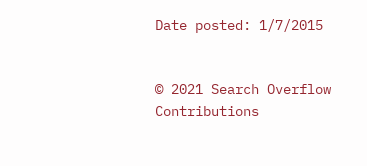Date posted: 1/7/2015


© 2021 Search Overflow
Contributions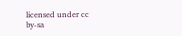licensed under cc by-sa